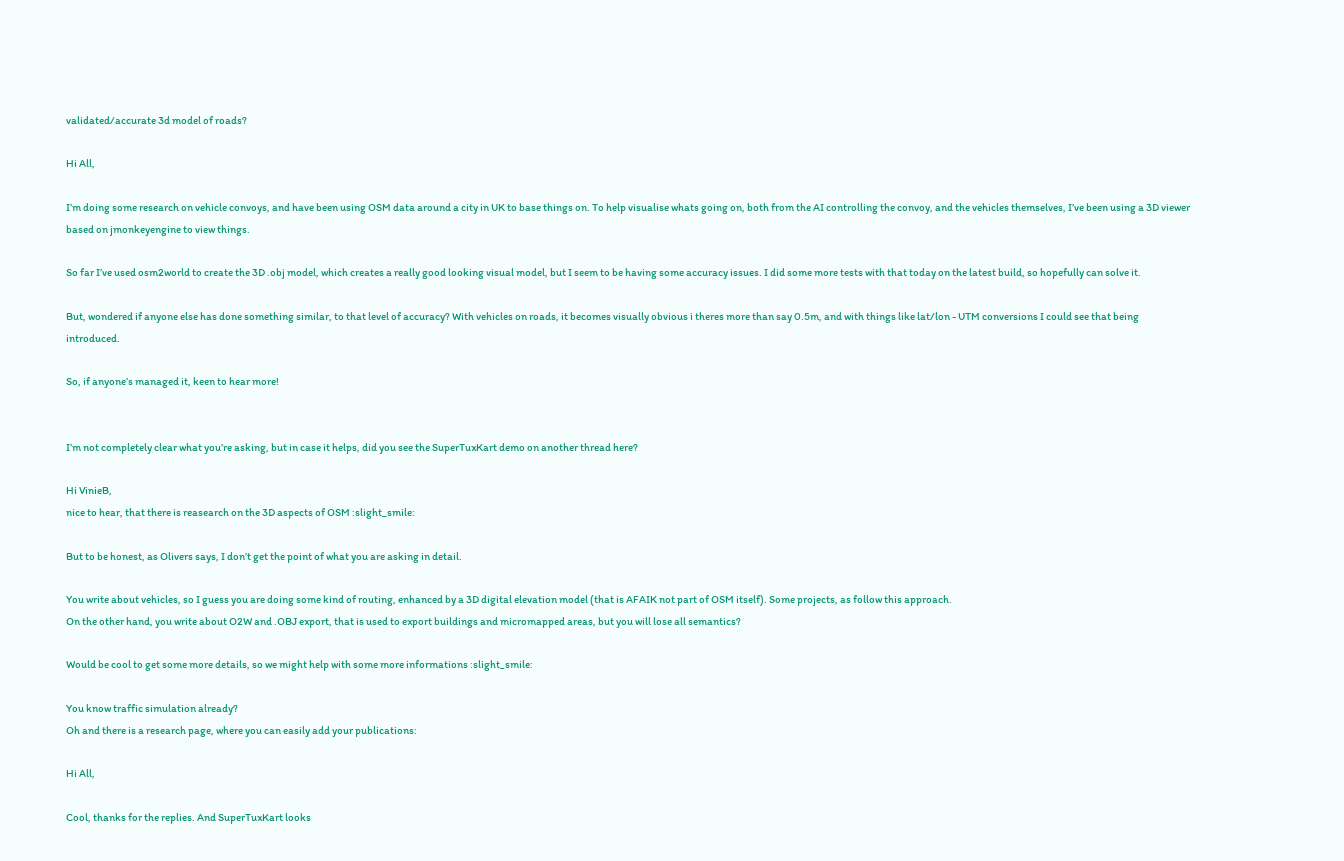validated/accurate 3d model of roads?

Hi All,

I’m doing some research on vehicle convoys, and have been using OSM data around a city in UK to base things on. To help visualise whats going on, both from the AI controlling the convoy, and the vehicles themselves, I’ve been using a 3D viewer based on jmonkeyengine to view things.

So far I’ve used osm2world to create the 3D .obj model, which creates a really good looking visual model, but I seem to be having some accuracy issues. I did some more tests with that today on the latest build, so hopefully can solve it.

But, wondered if anyone else has done something similar, to that level of accuracy? With vehicles on roads, it becomes visually obvious i theres more than say 0.5m, and with things like lat/lon - UTM conversions I could see that being introduced.

So, if anyone’s managed it, keen to hear more!


I’m not completely clear what you’re asking, but in case it helps, did you see the SuperTuxKart demo on another thread here?

Hi VinieB,
nice to hear, that there is reasearch on the 3D aspects of OSM :slight_smile:

But to be honest, as Olivers says, I don’t get the point of what you are asking in detail.

You write about vehicles, so I guess you are doing some kind of routing, enhanced by a 3D digital elevation model (that is AFAIK not part of OSM itself). Some projects, as follow this approach.
On the other hand, you write about O2W and .OBJ export, that is used to export buildings and micromapped areas, but you will lose all semantics?

Would be cool to get some more details, so we might help with some more informations :slight_smile:

You know traffic simulation already?
Oh and there is a research page, where you can easily add your publications:

Hi All,

Cool, thanks for the replies. And SuperTuxKart looks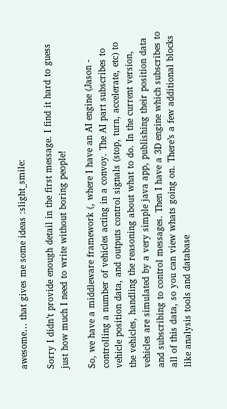awesome… that gives me some ideas :slight_smile:

Sorry I didn’t provide enough detail in the first message. I find it hard to guess just how much I need to write without boring people!

So, we have a middleware framework (, where I have an AI engine (Jason - controlling a number of vehicles acting in a convoy. The AI part subscribes to vehicle position data, and outputs control signals (stop, turn, accelerate, etc) to the vehicles, handling the reasoning about what to do. In the current version, vehicles are simulated by a very simple java app, publishing their position data and subscribing to control messages. Then I have a 3D engine which subscribes to all of this data, so you can view whats going on. There’s a few additional blocks like analysis tools and database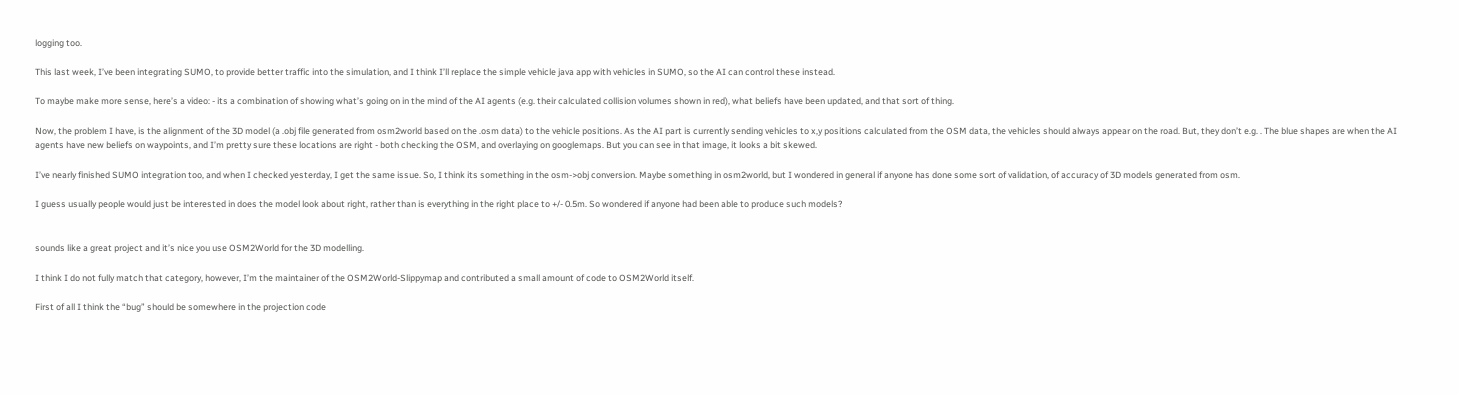logging too.

This last week, I’ve been integrating SUMO, to provide better traffic into the simulation, and I think I’ll replace the simple vehicle java app with vehicles in SUMO, so the AI can control these instead.

To maybe make more sense, here’s a video: - its a combination of showing what’s going on in the mind of the AI agents (e.g. their calculated collision volumes shown in red), what beliefs have been updated, and that sort of thing.

Now, the problem I have, is the alignment of the 3D model (a .obj file generated from osm2world based on the .osm data) to the vehicle positions. As the AI part is currently sending vehicles to x,y positions calculated from the OSM data, the vehicles should always appear on the road. But, they don’t e.g. . The blue shapes are when the AI agents have new beliefs on waypoints, and I’m pretty sure these locations are right - both checking the OSM, and overlaying on googlemaps. But you can see in that image, it looks a bit skewed.

I’ve nearly finished SUMO integration too, and when I checked yesterday, I get the same issue. So, I think its something in the osm->obj conversion. Maybe something in osm2world, but I wondered in general if anyone has done some sort of validation, of accuracy of 3D models generated from osm.

I guess usually people would just be interested in does the model look about right, rather than is everything in the right place to +/- 0.5m. So wondered if anyone had been able to produce such models?


sounds like a great project and it’s nice you use OSM2World for the 3D modelling.

I think I do not fully match that category, however, I’m the maintainer of the OSM2World-Slippymap and contributed a small amount of code to OSM2World itself.

First of all I think the “bug” should be somewhere in the projection code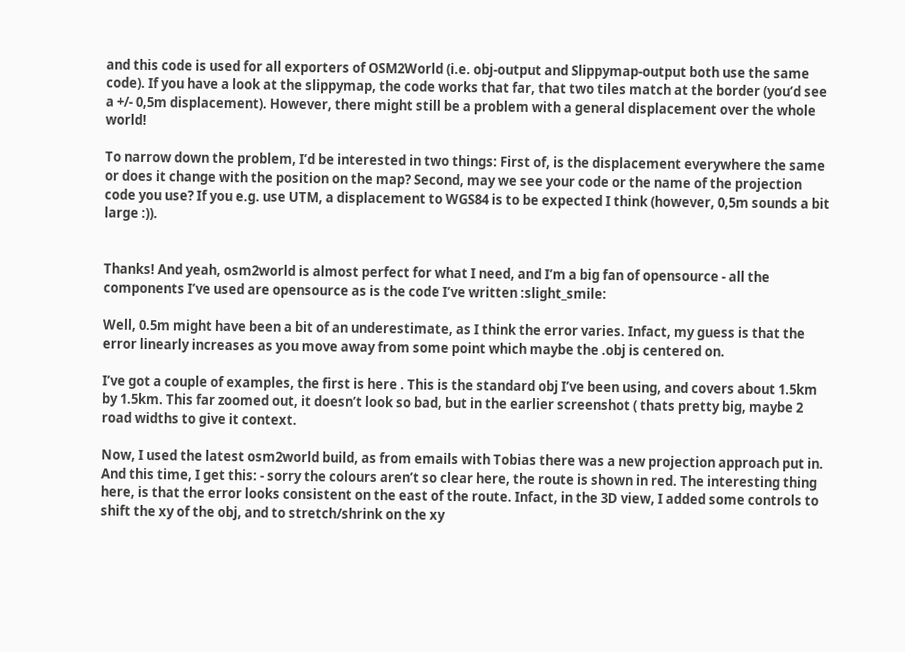and this code is used for all exporters of OSM2World (i.e. obj-output and Slippymap-output both use the same code). If you have a look at the slippymap, the code works that far, that two tiles match at the border (you’d see a +/- 0,5m displacement). However, there might still be a problem with a general displacement over the whole world!

To narrow down the problem, I’d be interested in two things: First of, is the displacement everywhere the same or does it change with the position on the map? Second, may we see your code or the name of the projection code you use? If you e.g. use UTM, a displacement to WGS84 is to be expected I think (however, 0,5m sounds a bit large :)).


Thanks! And yeah, osm2world is almost perfect for what I need, and I’m a big fan of opensource - all the components I’ve used are opensource as is the code I’ve written :slight_smile:

Well, 0.5m might have been a bit of an underestimate, as I think the error varies. Infact, my guess is that the error linearly increases as you move away from some point which maybe the .obj is centered on.

I’ve got a couple of examples, the first is here . This is the standard obj I’ve been using, and covers about 1.5km by 1.5km. This far zoomed out, it doesn’t look so bad, but in the earlier screenshot ( thats pretty big, maybe 2 road widths to give it context.

Now, I used the latest osm2world build, as from emails with Tobias there was a new projection approach put in. And this time, I get this: - sorry the colours aren’t so clear here, the route is shown in red. The interesting thing here, is that the error looks consistent on the east of the route. Infact, in the 3D view, I added some controls to shift the xy of the obj, and to stretch/shrink on the xy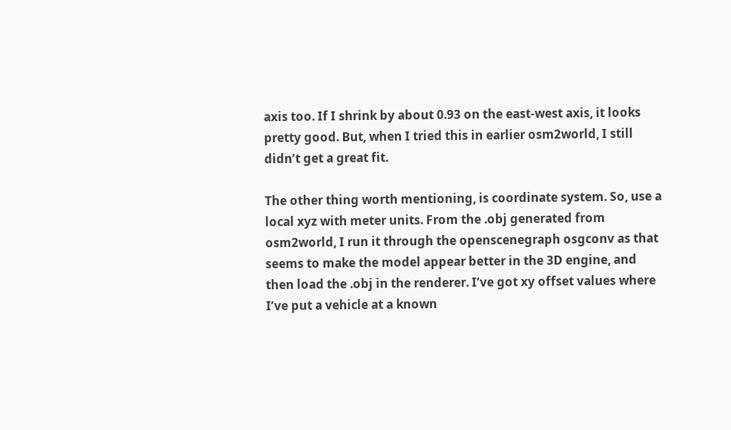axis too. If I shrink by about 0.93 on the east-west axis, it looks pretty good. But, when I tried this in earlier osm2world, I still didn’t get a great fit.

The other thing worth mentioning, is coordinate system. So, use a local xyz with meter units. From the .obj generated from osm2world, I run it through the openscenegraph osgconv as that seems to make the model appear better in the 3D engine, and then load the .obj in the renderer. I’ve got xy offset values where I’ve put a vehicle at a known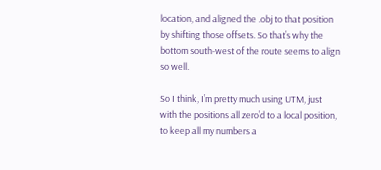location, and aligned the .obj to that position by shifting those offsets. So that’s why the bottom south-west of the route seems to align so well.

So I think, I’m pretty much using UTM, just with the positions all zero’d to a local position, to keep all my numbers a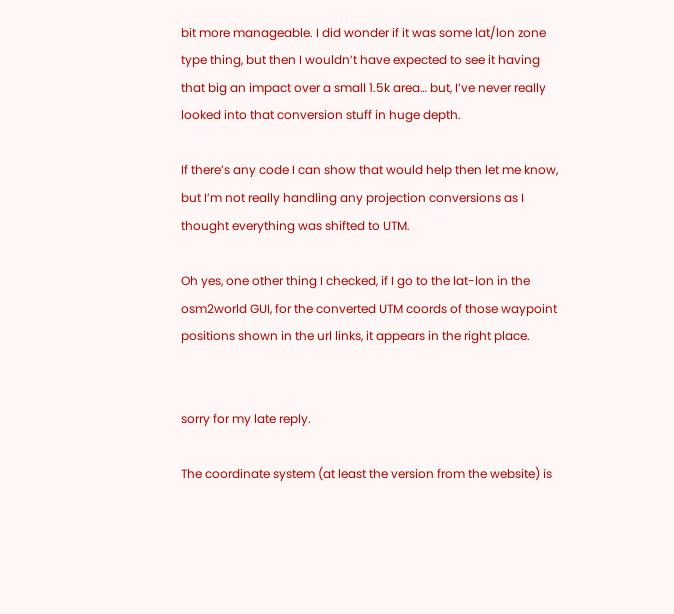bit more manageable. I did wonder if it was some lat/lon zone type thing, but then I wouldn’t have expected to see it having that big an impact over a small 1.5k area… but, I’ve never really looked into that conversion stuff in huge depth.

If there’s any code I can show that would help then let me know, but I’m not really handling any projection conversions as I thought everything was shifted to UTM.

Oh yes, one other thing I checked, if I go to the lat-lon in the osm2world GUI, for the converted UTM coords of those waypoint positions shown in the url links, it appears in the right place.


sorry for my late reply.

The coordinate system (at least the version from the website) is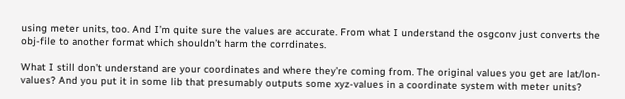using meter units, too. And I’m quite sure the values are accurate. From what I understand the osgconv just converts the obj-file to another format which shouldn’t harm the corrdinates.

What I still don’t understand are your coordinates and where they’re coming from. The original values you get are lat/lon-values? And you put it in some lib that presumably outputs some xyz-values in a coordinate system with meter units?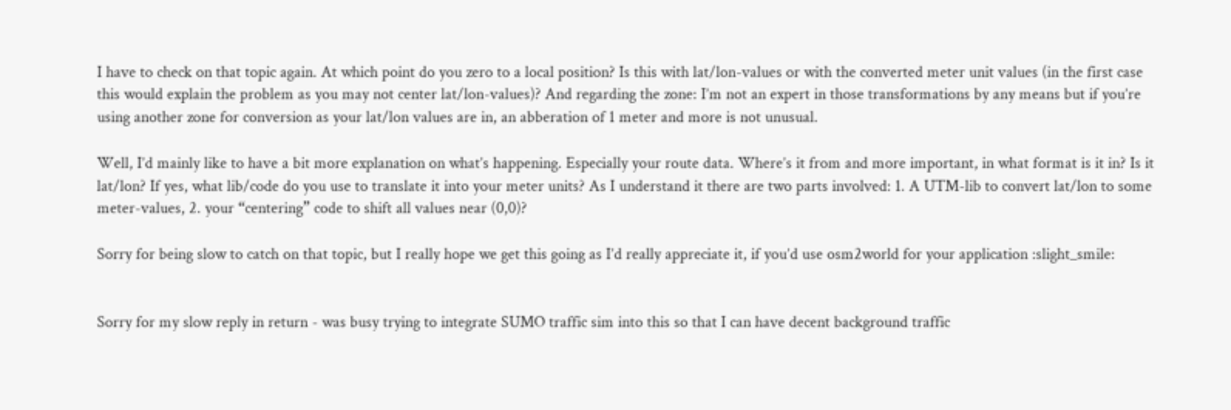I have to check on that topic again. At which point do you zero to a local position? Is this with lat/lon-values or with the converted meter unit values (in the first case this would explain the problem as you may not center lat/lon-values)? And regarding the zone: I’m not an expert in those transformations by any means but if you’re using another zone for conversion as your lat/lon values are in, an abberation of 1 meter and more is not unusual.

Well, I’d mainly like to have a bit more explanation on what’s happening. Especially your route data. Where’s it from and more important, in what format is it in? Is it lat/lon? If yes, what lib/code do you use to translate it into your meter units? As I understand it there are two parts involved: 1. A UTM-lib to convert lat/lon to some meter-values, 2. your “centering” code to shift all values near (0,0)?

Sorry for being slow to catch on that topic, but I really hope we get this going as I’d really appreciate it, if you’d use osm2world for your application :slight_smile:


Sorry for my slow reply in return - was busy trying to integrate SUMO traffic sim into this so that I can have decent background traffic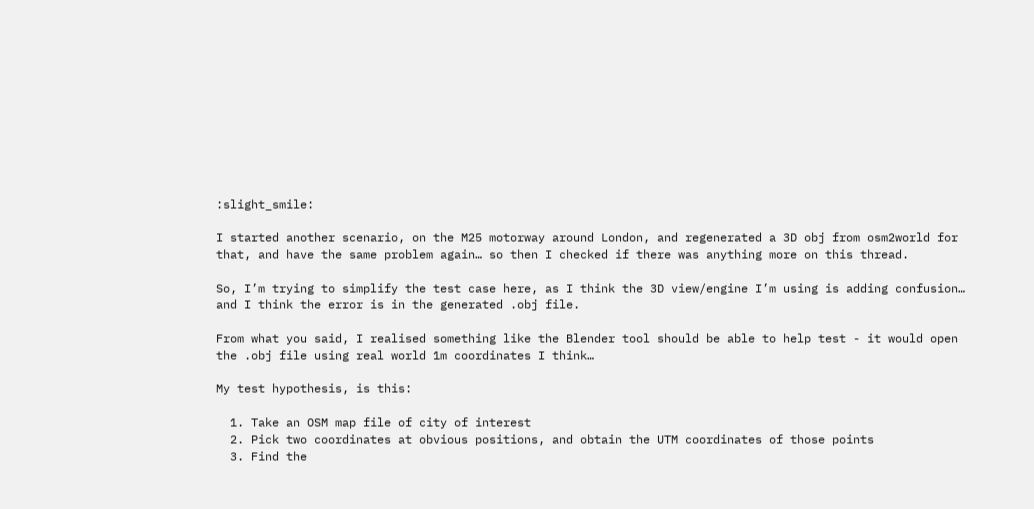:slight_smile:

I started another scenario, on the M25 motorway around London, and regenerated a 3D obj from osm2world for that, and have the same problem again… so then I checked if there was anything more on this thread.

So, I’m trying to simplify the test case here, as I think the 3D view/engine I’m using is adding confusion… and I think the error is in the generated .obj file.

From what you said, I realised something like the Blender tool should be able to help test - it would open the .obj file using real world 1m coordinates I think…

My test hypothesis, is this:

  1. Take an OSM map file of city of interest
  2. Pick two coordinates at obvious positions, and obtain the UTM coordinates of those points
  3. Find the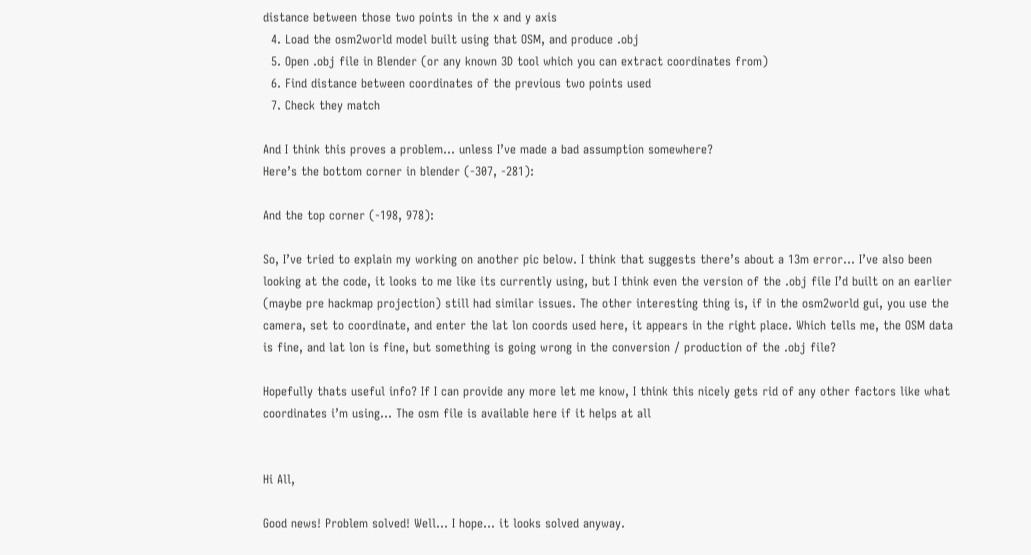distance between those two points in the x and y axis
  4. Load the osm2world model built using that OSM, and produce .obj
  5. Open .obj file in Blender (or any known 3D tool which you can extract coordinates from)
  6. Find distance between coordinates of the previous two points used
  7. Check they match

And I think this proves a problem… unless I’ve made a bad assumption somewhere?
Here’s the bottom corner in blender (-307, -281):

And the top corner (-198, 978):

So, I’ve tried to explain my working on another pic below. I think that suggests there’s about a 13m error… I’ve also been looking at the code, it looks to me like its currently using, but I think even the version of the .obj file I’d built on an earlier (maybe pre hackmap projection) still had similar issues. The other interesting thing is, if in the osm2world gui, you use the camera, set to coordinate, and enter the lat lon coords used here, it appears in the right place. Which tells me, the OSM data is fine, and lat lon is fine, but something is going wrong in the conversion / production of the .obj file?

Hopefully thats useful info? If I can provide any more let me know, I think this nicely gets rid of any other factors like what coordinates i’m using… The osm file is available here if it helps at all


Hi All,

Good news! Problem solved! Well… I hope… it looks solved anyway.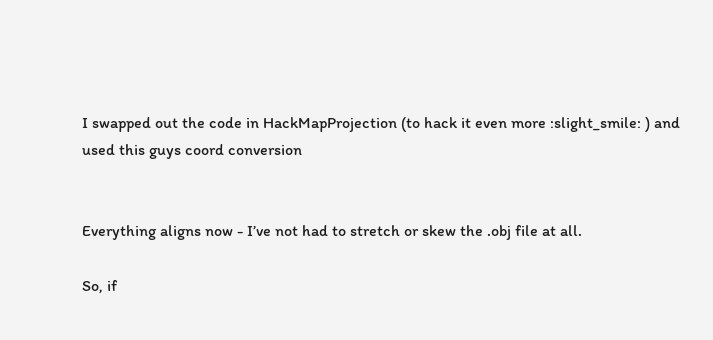I swapped out the code in HackMapProjection (to hack it even more :slight_smile: ) and used this guys coord conversion


Everything aligns now - I’ve not had to stretch or skew the .obj file at all.

So, if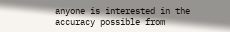anyone is interested in the accuracy possible from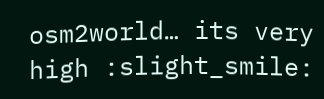osm2world… its very high :slight_smile: